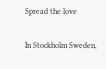Spread the love

In Stockholm Sweden,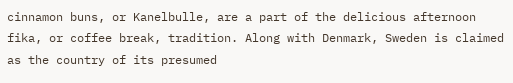cinnamon buns, or Kanelbulle, are a part of the delicious afternoon fika, or coffee break, tradition. Along with Denmark, Sweden is claimed as the country of its presumed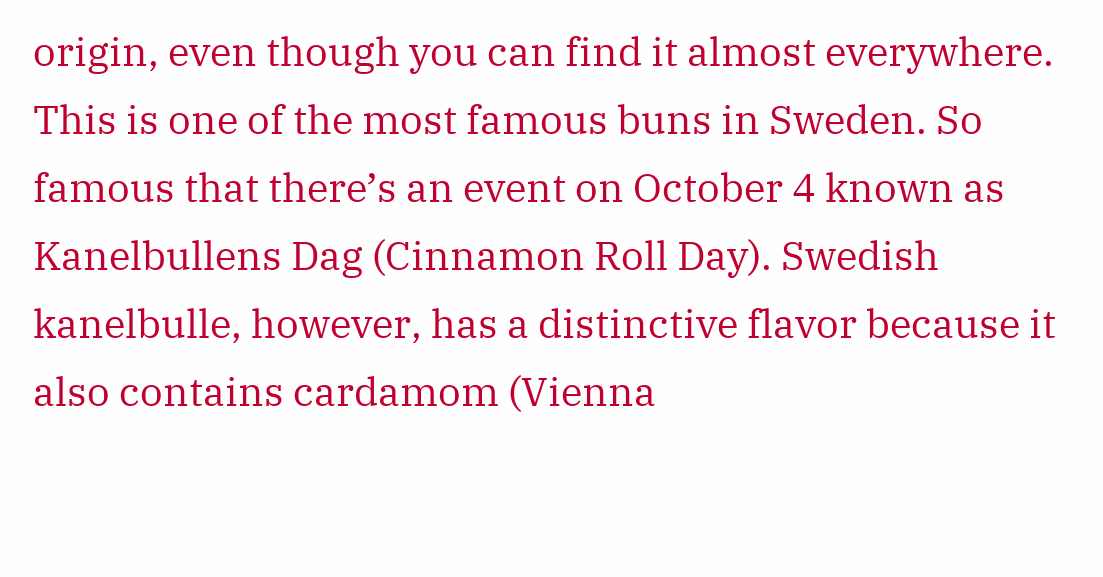origin, even though you can find it almost everywhere. This is one of the most famous buns in Sweden. So famous that there’s an event on October 4 known as Kanelbullens Dag (Cinnamon Roll Day). Swedish kanelbulle, however, has a distinctive flavor because it also contains cardamom (Vienna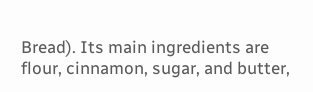Bread). Its main ingredients are flour, cinnamon, sugar, and butter,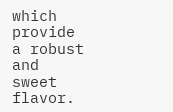which provide a robust and sweet flavor.